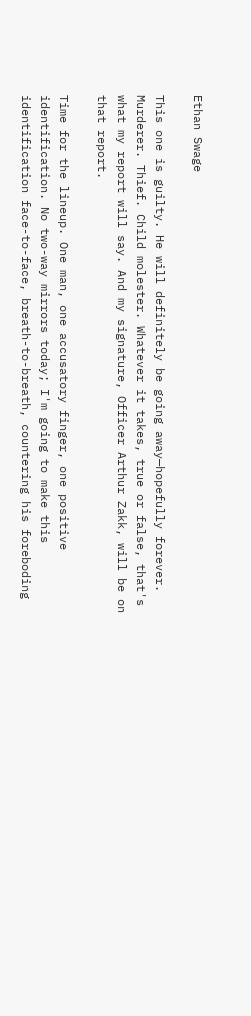Ethan Swage

This one is guilty. He will definitely be going away—hopefully forever. Murderer. Thief. Child molester. Whatever it takes, true or false, that's what my report will say. And my signature, Officer Arthur Zakk, will be on that report.

Time for the lineup. One man, one accusatory finger, one positive identification. No two-way mirrors today; I'm going to make this identification face-to-face, breath-to-breath, countering his foreboding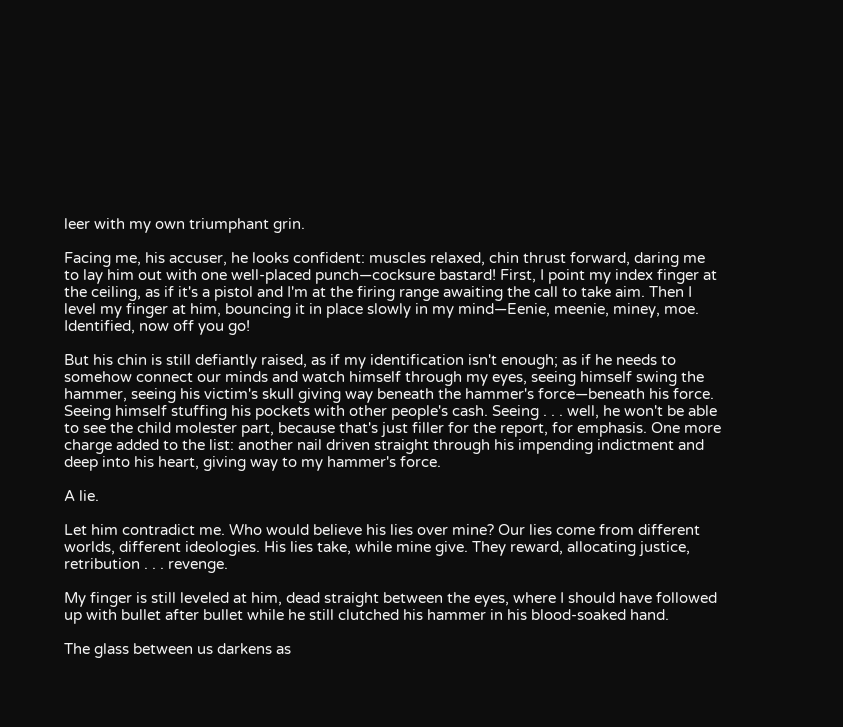leer with my own triumphant grin.

Facing me, his accuser, he looks confident: muscles relaxed, chin thrust forward, daring me to lay him out with one well-placed punch—cocksure bastard! First, I point my index finger at the ceiling, as if it's a pistol and I'm at the firing range awaiting the call to take aim. Then I level my finger at him, bouncing it in place slowly in my mind—Eenie, meenie, miney, moe. Identified, now off you go!

But his chin is still defiantly raised, as if my identification isn't enough; as if he needs to somehow connect our minds and watch himself through my eyes, seeing himself swing the hammer, seeing his victim's skull giving way beneath the hammer's force—beneath his force. Seeing himself stuffing his pockets with other people's cash. Seeing . . . well, he won't be able to see the child molester part, because that's just filler for the report, for emphasis. One more charge added to the list: another nail driven straight through his impending indictment and deep into his heart, giving way to my hammer's force.

A lie.

Let him contradict me. Who would believe his lies over mine? Our lies come from different worlds, different ideologies. His lies take, while mine give. They reward, allocating justice, retribution . . . revenge.

My finger is still leveled at him, dead straight between the eyes, where I should have followed up with bullet after bullet while he still clutched his hammer in his blood-soaked hand.

The glass between us darkens as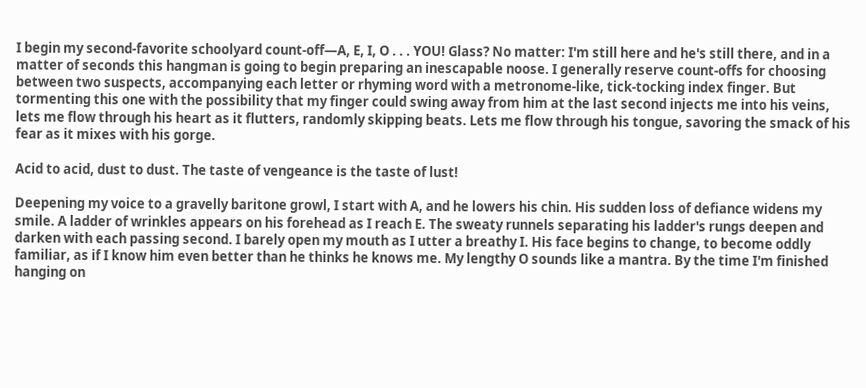I begin my second-favorite schoolyard count-off—A, E, I, O . . . YOU! Glass? No matter: I'm still here and he's still there, and in a matter of seconds this hangman is going to begin preparing an inescapable noose. I generally reserve count-offs for choosing between two suspects, accompanying each letter or rhyming word with a metronome-like, tick-tocking index finger. But tormenting this one with the possibility that my finger could swing away from him at the last second injects me into his veins, lets me flow through his heart as it flutters, randomly skipping beats. Lets me flow through his tongue, savoring the smack of his fear as it mixes with his gorge.

Acid to acid, dust to dust. The taste of vengeance is the taste of lust!

Deepening my voice to a gravelly baritone growl, I start with A, and he lowers his chin. His sudden loss of defiance widens my smile. A ladder of wrinkles appears on his forehead as I reach E. The sweaty runnels separating his ladder's rungs deepen and darken with each passing second. I barely open my mouth as I utter a breathy I. His face begins to change, to become oddly familiar, as if I know him even better than he thinks he knows me. My lengthy O sounds like a mantra. By the time I'm finished hanging on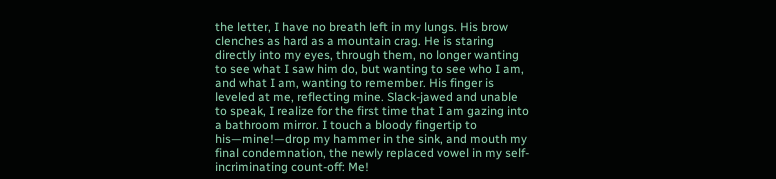the letter, I have no breath left in my lungs. His brow clenches as hard as a mountain crag. He is staring directly into my eyes, through them, no longer wanting to see what I saw him do, but wanting to see who I am, and what I am, wanting to remember. His finger is leveled at me, reflecting mine. Slack-jawed and unable to speak, I realize for the first time that I am gazing into a bathroom mirror. I touch a bloody fingertip to his—mine!—drop my hammer in the sink, and mouth my final condemnation, the newly replaced vowel in my self-incriminating count-off: Me!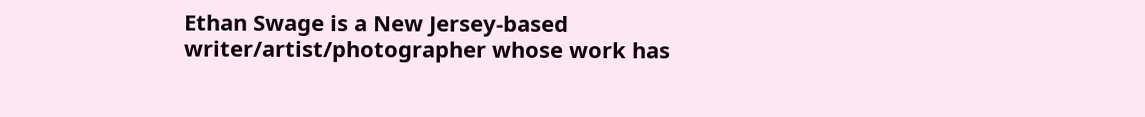Ethan Swage is a New Jersey-based writer/artist/photographer whose work has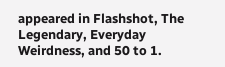appeared in Flashshot, The Legendary, Everyday Weirdness, and 50 to 1.